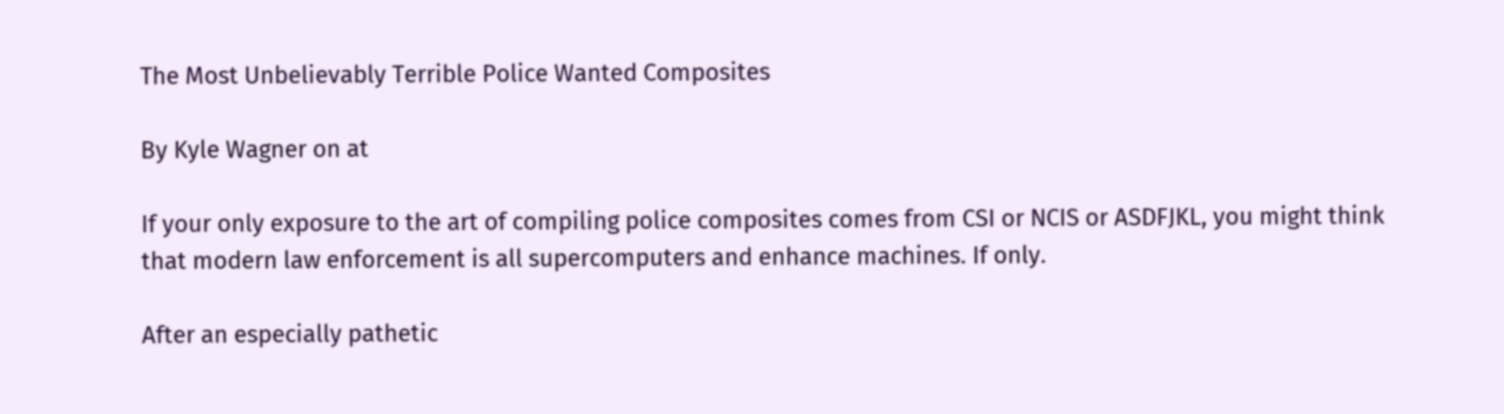The Most Unbelievably Terrible Police Wanted Composites

By Kyle Wagner on at

If your only exposure to the art of compiling police composites comes from CSI or NCIS or ASDFJKL, you might think that modern law enforcement is all supercomputers and enhance machines. If only.

After an especially pathetic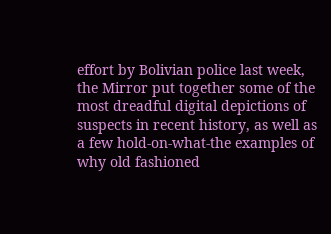effort by Bolivian police last week, the Mirror put together some of the most dreadful digital depictions of suspects in recent history, as well as a few hold-on-what-the examples of why old fashioned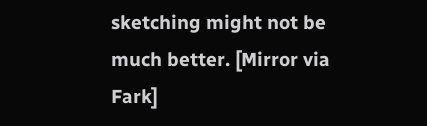sketching might not be much better. [Mirror via Fark]